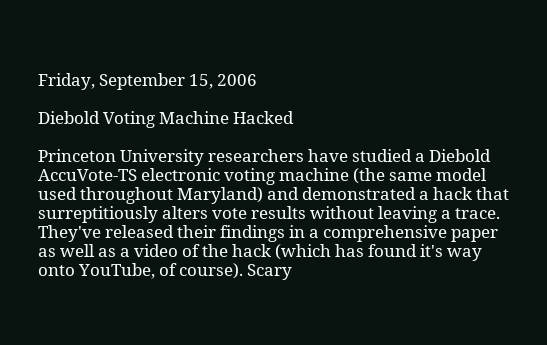Friday, September 15, 2006

Diebold Voting Machine Hacked

Princeton University researchers have studied a Diebold AccuVote-TS electronic voting machine (the same model used throughout Maryland) and demonstrated a hack that surreptitiously alters vote results without leaving a trace. They've released their findings in a comprehensive paper as well as a video of the hack (which has found it's way onto YouTube, of course). Scary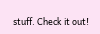stuff. Check it out!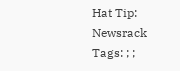Hat Tip: Newsrack
Tags: ; ;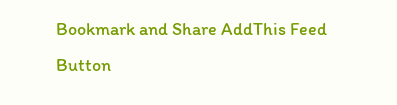Bookmark and Share AddThis Feed Button